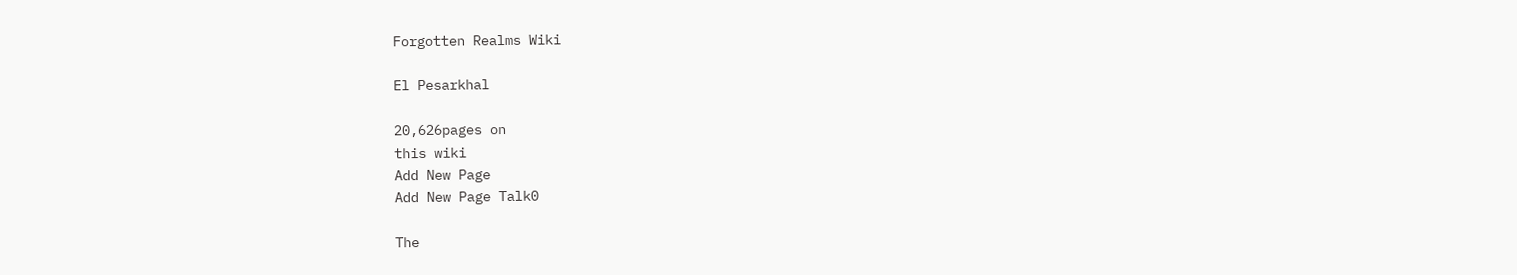Forgotten Realms Wiki

El Pesarkhal

20,626pages on
this wiki
Add New Page
Add New Page Talk0

The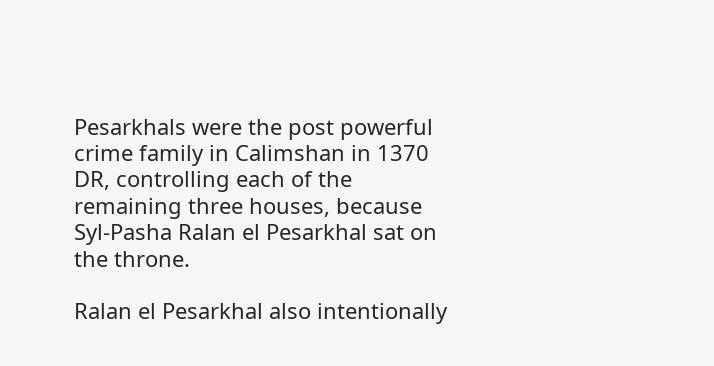Pesarkhals were the post powerful crime family in Calimshan in 1370 DR, controlling each of the remaining three houses, because Syl-Pasha Ralan el Pesarkhal sat on the throne.

Ralan el Pesarkhal also intentionally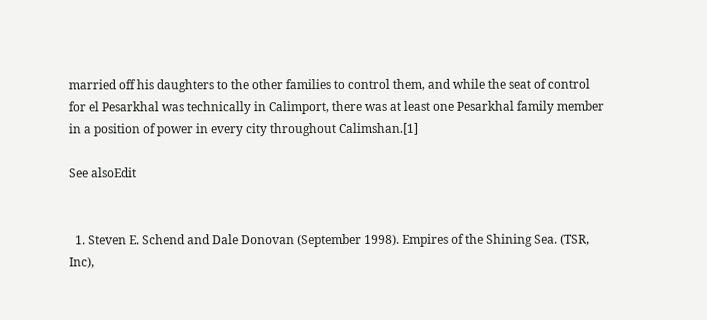married off his daughters to the other families to control them, and while the seat of control for el Pesarkhal was technically in Calimport, there was at least one Pesarkhal family member in a position of power in every city throughout Calimshan.[1]

See alsoEdit


  1. Steven E. Schend and Dale Donovan (September 1998). Empires of the Shining Sea. (TSR, Inc),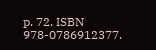p. 72. ISBN 978-0786912377.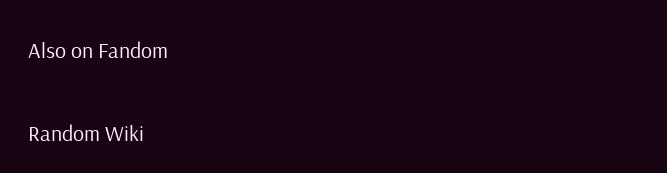Also on Fandom

Random Wiki